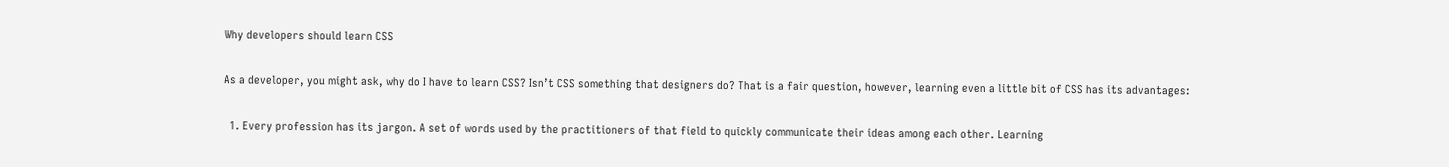Why developers should learn CSS

As a developer, you might ask, why do I have to learn CSS? Isn’t CSS something that designers do? That is a fair question, however, learning even a little bit of CSS has its advantages:

  1. Every profession has its jargon. A set of words used by the practitioners of that field to quickly communicate their ideas among each other. Learning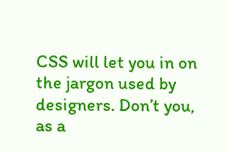CSS will let you in on the jargon used by designers. Don’t you, as a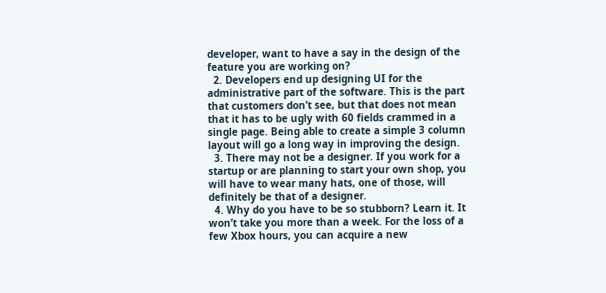developer, want to have a say in the design of the feature you are working on?
  2. Developers end up designing UI for the administrative part of the software. This is the part that customers don’t see, but that does not mean that it has to be ugly with 60 fields crammed in a single page. Being able to create a simple 3 column layout will go a long way in improving the design.
  3. There may not be a designer. If you work for a startup or are planning to start your own shop, you will have to wear many hats, one of those, will definitely be that of a designer.
  4. Why do you have to be so stubborn? Learn it. It won’t take you more than a week. For the loss of a few Xbox hours, you can acquire a new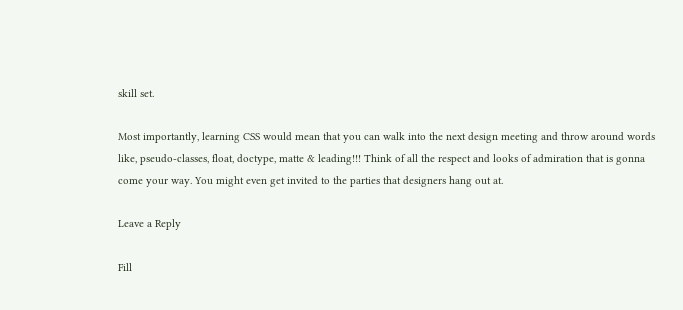skill set.

Most importantly, learning CSS would mean that you can walk into the next design meeting and throw around words like, pseudo-classes, float, doctype, matte & leading!!! Think of all the respect and looks of admiration that is gonna come your way. You might even get invited to the parties that designers hang out at.

Leave a Reply

Fill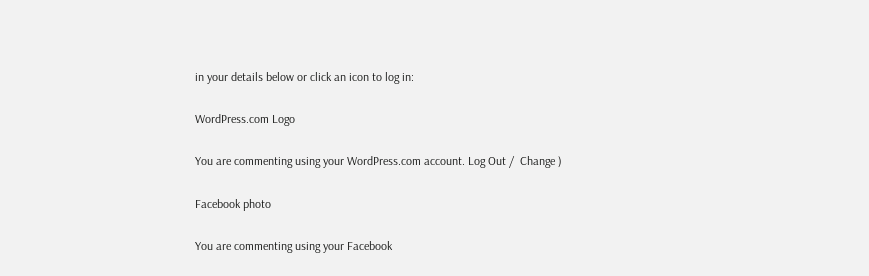in your details below or click an icon to log in:

WordPress.com Logo

You are commenting using your WordPress.com account. Log Out /  Change )

Facebook photo

You are commenting using your Facebook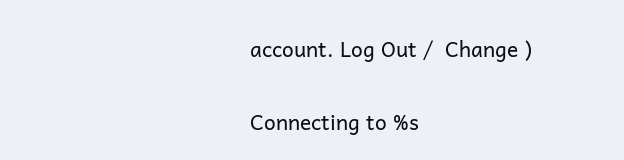account. Log Out /  Change )

Connecting to %s